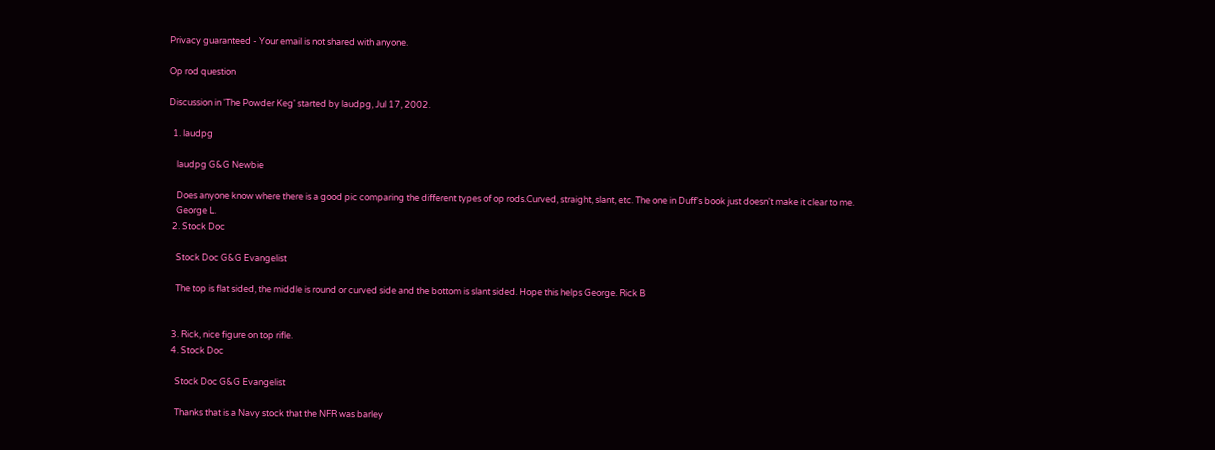Privacy guaranteed - Your email is not shared with anyone.

Op rod question

Discussion in 'The Powder Keg' started by laudpg, Jul 17, 2002.

  1. laudpg

    laudpg G&G Newbie

    Does anyone know where there is a good pic comparing the different types of op rods.Curved, straight, slant, etc. The one in Duff's book just doesn't make it clear to me.
    George L.
  2. Stock Doc

    Stock Doc G&G Evangelist

    The top is flat sided, the middle is round or curved side and the bottom is slant sided. Hope this helps George. Rick B


  3. Rick, nice figure on top rifle.
  4. Stock Doc

    Stock Doc G&G Evangelist

    Thanks that is a Navy stock that the NFR was barley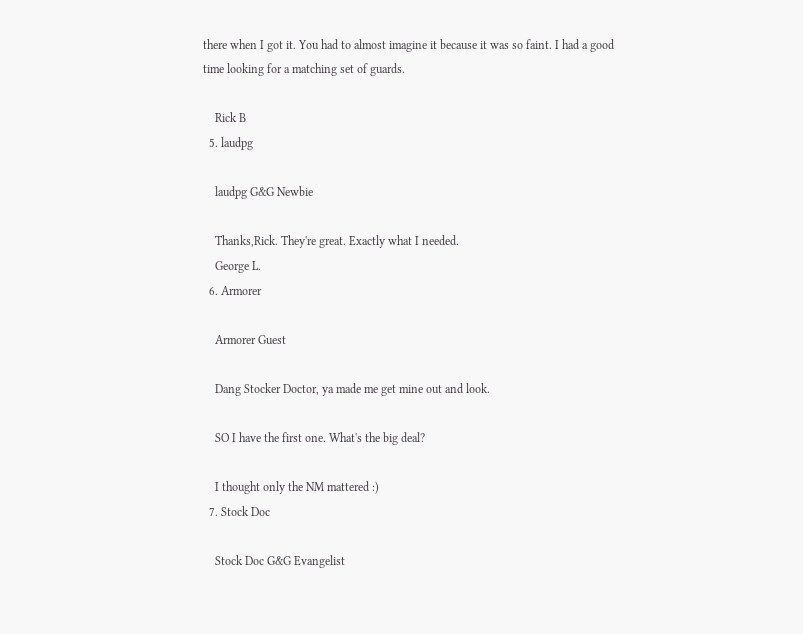there when I got it. You had to almost imagine it because it was so faint. I had a good time looking for a matching set of guards.

    Rick B
  5. laudpg

    laudpg G&G Newbie

    Thanks,Rick. They're great. Exactly what I needed.
    George L.
  6. Armorer

    Armorer Guest

    Dang Stocker Doctor, ya made me get mine out and look.

    SO I have the first one. What's the big deal?

    I thought only the NM mattered :)
  7. Stock Doc

    Stock Doc G&G Evangelist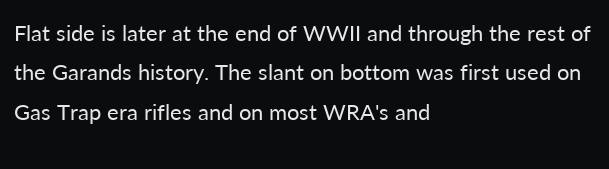Flat side is later at the end of WWII and through the rest of the Garands history. The slant on bottom was first used on Gas Trap era rifles and on most WRA's and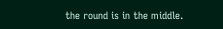the round is in the middle.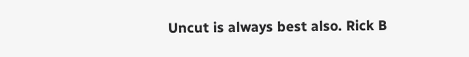Uncut is always best also. Rick B